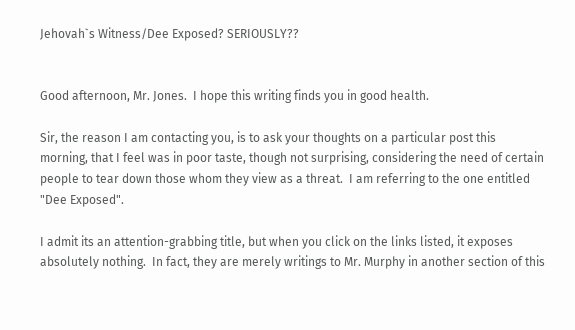Jehovah`s Witness/Dee Exposed? SERIOUSLY??


Good afternoon, Mr. Jones.  I hope this writing finds you in good health.

Sir, the reason I am contacting you, is to ask your thoughts on a particular post this morning, that I feel was in poor taste, though not surprising, considering the need of certain people to tear down those whom they view as a threat.  I am referring to the one entitled "Dee Exposed".

I admit its an attention-grabbing title, but when you click on the links listed, it exposes absolutely nothing.  In fact, they are merely writings to Mr. Murphy in another section of this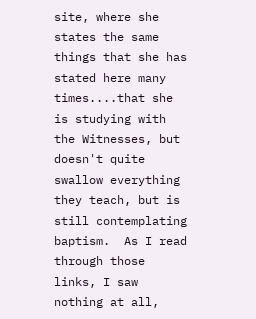site, where she states the same things that she has stated here many times....that she is studying with the Witnesses, but doesn't quite swallow everything they teach, but is still contemplating baptism.  As I read through those links, I saw nothing at all,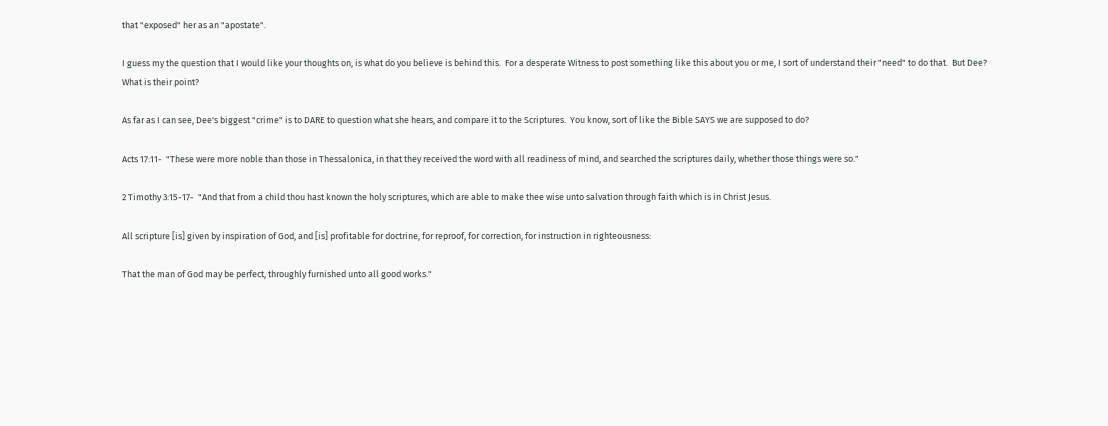that "exposed" her as an "apostate".

I guess my the question that I would like your thoughts on, is what do you believe is behind this.  For a desperate Witness to post something like this about you or me, I sort of understand their "need" to do that.  But Dee?  What is their point?

As far as I can see, Dee's biggest "crime" is to DARE to question what she hears, and compare it to the Scriptures.  You know, sort of like the Bible SAYS we are supposed to do?

Acts 17:11-  "These were more noble than those in Thessalonica, in that they received the word with all readiness of mind, and searched the scriptures daily, whether those things were so."

2 Timothy 3:15-17-  "And that from a child thou hast known the holy scriptures, which are able to make thee wise unto salvation through faith which is in Christ Jesus.

All scripture [is] given by inspiration of God, and [is] profitable for doctrine, for reproof, for correction, for instruction in righteousness:

That the man of God may be perfect, throughly furnished unto all good works."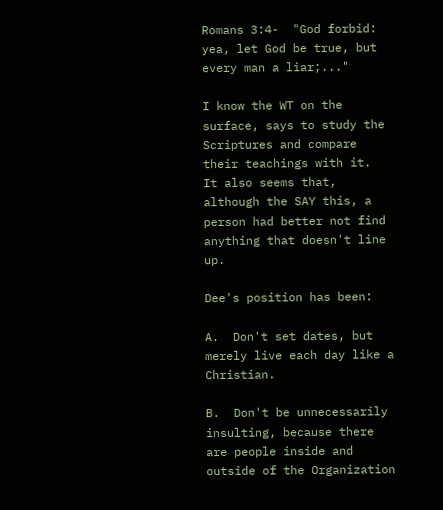Romans 3:4-  "God forbid: yea, let God be true, but every man a liar;..."

I know the WT on the surface, says to study the Scriptures and compare their teachings with it.  It also seems that, although the SAY this, a person had better not find anything that doesn't line up.

Dee's position has been:

A.  Don't set dates, but merely live each day like a Christian.

B.  Don't be unnecessarily insulting, because there are people inside and outside of the Organization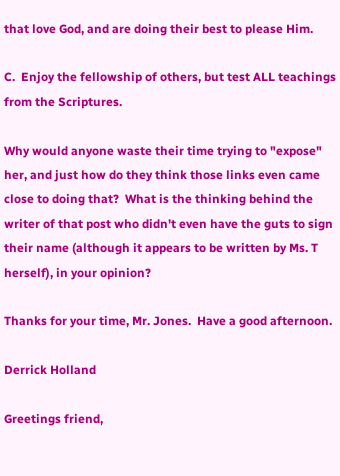that love God, and are doing their best to please Him.

C.  Enjoy the fellowship of others, but test ALL teachings from the Scriptures.

Why would anyone waste their time trying to "expose" her, and just how do they think those links even came close to doing that?  What is the thinking behind the writer of that post who didn't even have the guts to sign their name (although it appears to be written by Ms. T herself), in your opinion?

Thanks for your time, Mr. Jones.  Have a good afternoon.

Derrick Holland

Greetings friend,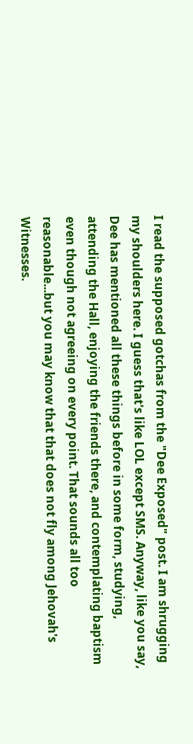I read the supposed gotchas from the "Dee Exposed" post. I am shrugging my shoulders here. I guess that's like LOL except SMS. Anyway, like you say, Dee has mentioned all these things before in some form, studying, attending the Hall, enjoying the friends there, and contemplating baptism even though not agreeing on every point. That sounds all too reasonable...but you may know that that does not fly among Jehovah's Witnesses.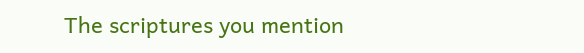The scriptures you mention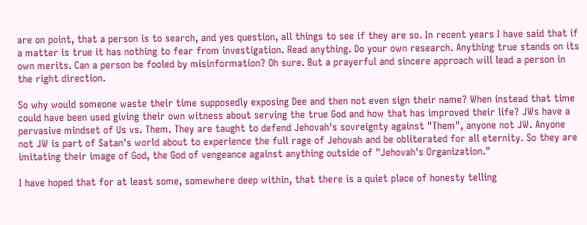are on point, that a person is to search, and yes question, all things to see if they are so. In recent years I have said that if a matter is true it has nothing to fear from investigation. Read anything. Do your own research. Anything true stands on its own merits. Can a person be fooled by misinformation? Oh sure. But a prayerful and sincere approach will lead a person in the right direction.

So why would someone waste their time supposedly exposing Dee and then not even sign their name? When instead that time could have been used giving their own witness about serving the true God and how that has improved their life? JWs have a pervasive mindset of Us vs. Them. They are taught to defend Jehovah's sovreignty against "Them", anyone not JW. Anyone not JW is part of Satan's world about to experience the full rage of Jehovah and be obliterated for all eternity. So they are imitating their image of God, the God of vengeance against anything outside of "Jehovah's Organization."

I have hoped that for at least some, somewhere deep within, that there is a quiet place of honesty telling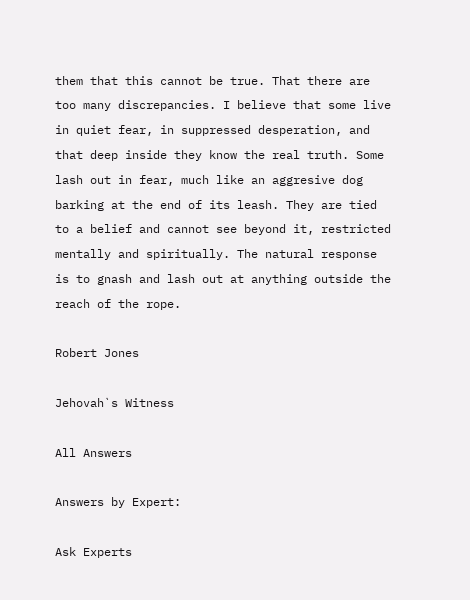them that this cannot be true. That there are too many discrepancies. I believe that some live in quiet fear, in suppressed desperation, and that deep inside they know the real truth. Some lash out in fear, much like an aggresive dog barking at the end of its leash. They are tied to a belief and cannot see beyond it, restricted mentally and spiritually. The natural response is to gnash and lash out at anything outside the reach of the rope.

Robert Jones

Jehovah`s Witness

All Answers

Answers by Expert:

Ask Experts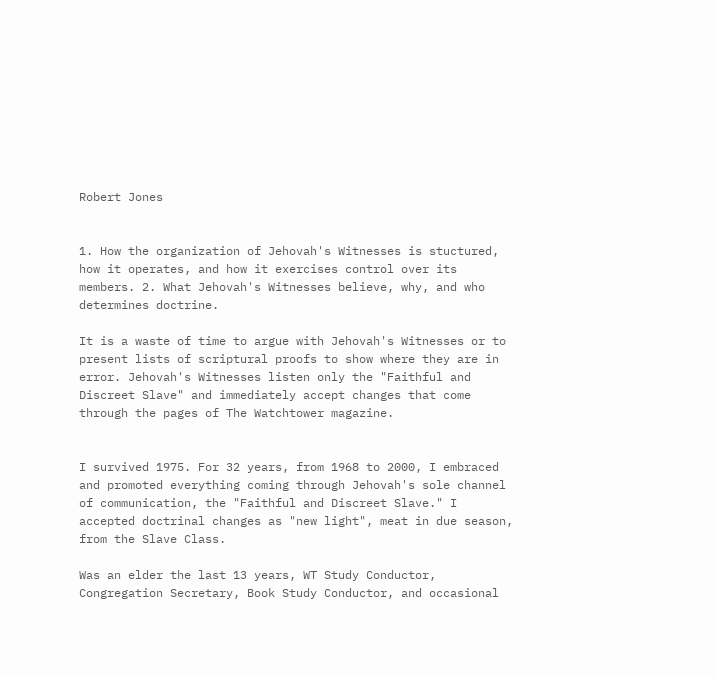Robert Jones


1. How the organization of Jehovah's Witnesses is stuctured, how it operates, and how it exercises control over its members. 2. What Jehovah's Witnesses believe, why, and who determines doctrine.

It is a waste of time to argue with Jehovah's Witnesses or to present lists of scriptural proofs to show where they are in error. Jehovah's Witnesses listen only the "Faithful and Discreet Slave" and immediately accept changes that come through the pages of The Watchtower magazine.


I survived 1975. For 32 years, from 1968 to 2000, I embraced and promoted everything coming through Jehovah's sole channel of communication, the "Faithful and Discreet Slave." I accepted doctrinal changes as "new light", meat in due season, from the Slave Class.

Was an elder the last 13 years, WT Study Conductor, Congregation Secretary, Book Study Conductor, and occasional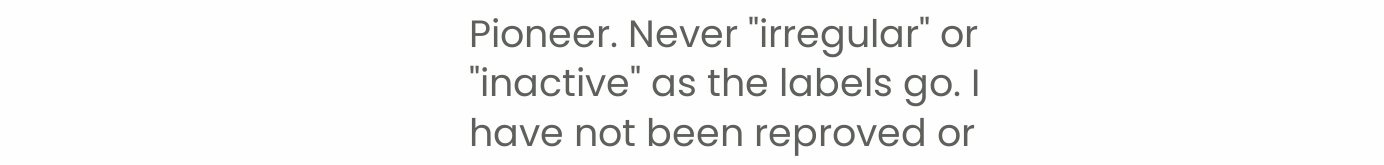Pioneer. Never "irregular" or "inactive" as the labels go. I have not been reproved or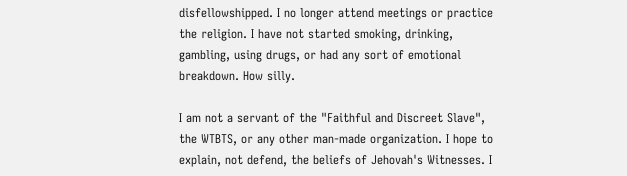disfellowshipped. I no longer attend meetings or practice the religion. I have not started smoking, drinking, gambling, using drugs, or had any sort of emotional breakdown. How silly.

I am not a servant of the "Faithful and Discreet Slave", the WTBTS, or any other man-made organization. I hope to explain, not defend, the beliefs of Jehovah's Witnesses. I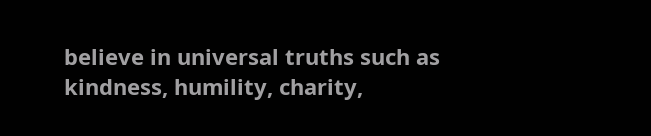believe in universal truths such as kindness, humility, charity,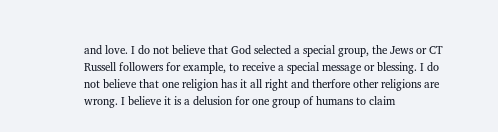and love. I do not believe that God selected a special group, the Jews or CT Russell followers for example, to receive a special message or blessing. I do not believe that one religion has it all right and therfore other religions are wrong. I believe it is a delusion for one group of humans to claim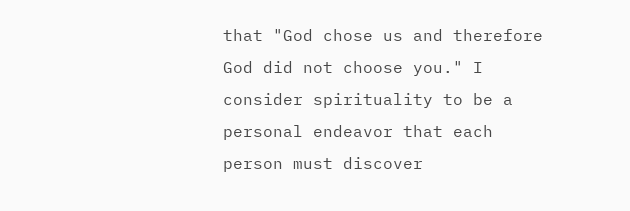that "God chose us and therefore God did not choose you." I consider spirituality to be a personal endeavor that each person must discover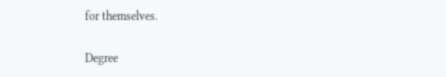for themselves.

Degree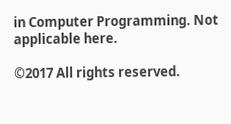in Computer Programming. Not applicable here.

©2017 All rights reserved.